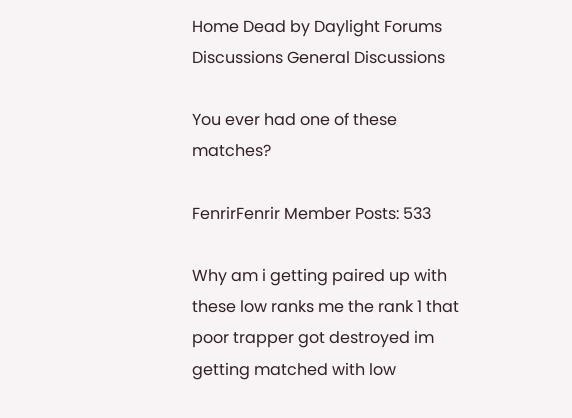Home Dead by Daylight Forums Discussions General Discussions

You ever had one of these matches?

FenrirFenrir Member Posts: 533

Why am i getting paired up with these low ranks me the rank 1 that poor trapper got destroyed im getting matched with low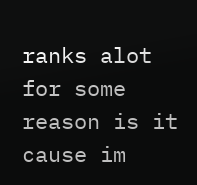ranks alot for some reason is it cause im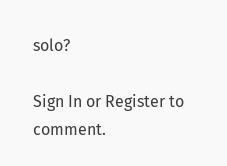solo?

Sign In or Register to comment.